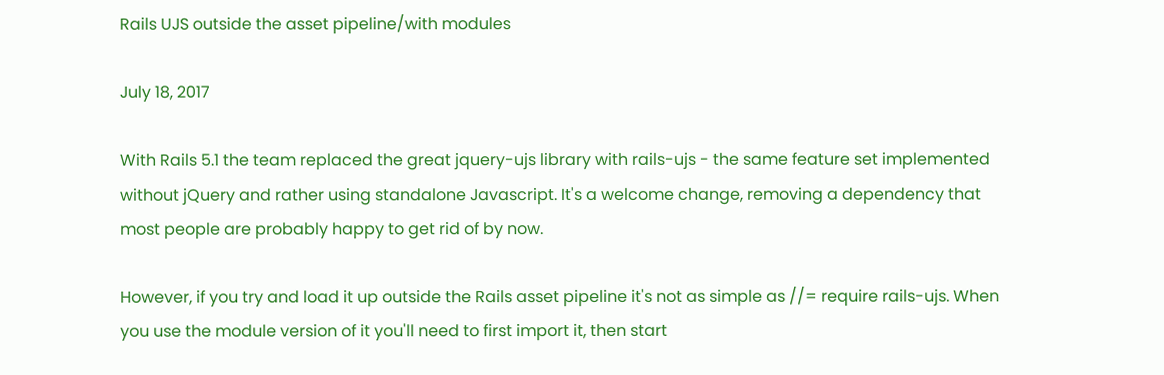Rails UJS outside the asset pipeline/with modules

July 18, 2017

With Rails 5.1 the team replaced the great jquery-ujs library with rails-ujs - the same feature set implemented without jQuery and rather using standalone Javascript. It's a welcome change, removing a dependency that most people are probably happy to get rid of by now.

However, if you try and load it up outside the Rails asset pipeline it's not as simple as //= require rails-ujs. When you use the module version of it you'll need to first import it, then start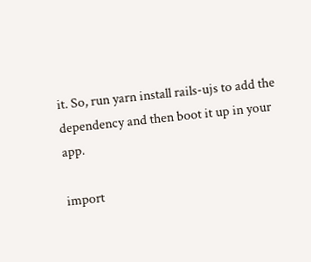it. So, run yarn install rails-ujs to add the dependency and then boot it up in your app.

import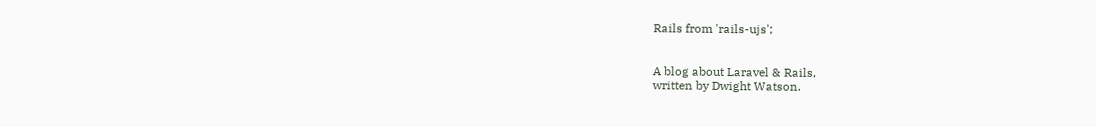Rails from 'rails-ujs';


A blog about Laravel & Rails,
written by Dwight Watson.